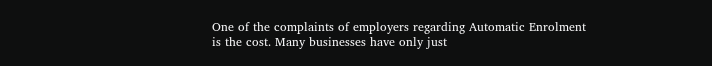One of the complaints of employers regarding Automatic Enrolment is the cost. Many businesses have only just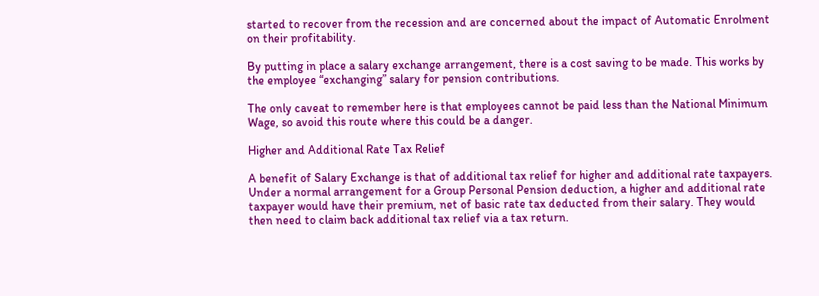started to recover from the recession and are concerned about the impact of Automatic Enrolment on their profitability.

By putting in place a salary exchange arrangement, there is a cost saving to be made. This works by the employee “exchanging” salary for pension contributions.

The only caveat to remember here is that employees cannot be paid less than the National Minimum Wage, so avoid this route where this could be a danger.

Higher and Additional Rate Tax Relief

A benefit of Salary Exchange is that of additional tax relief for higher and additional rate taxpayers. Under a normal arrangement for a Group Personal Pension deduction, a higher and additional rate taxpayer would have their premium, net of basic rate tax deducted from their salary. They would then need to claim back additional tax relief via a tax return.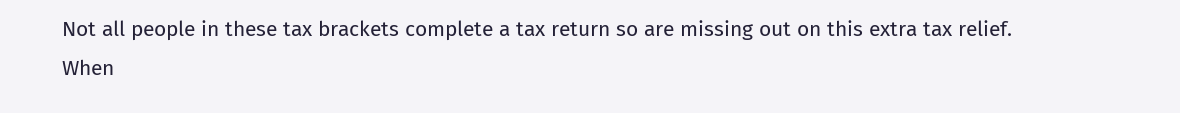Not all people in these tax brackets complete a tax return so are missing out on this extra tax relief. When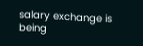salary exchange is being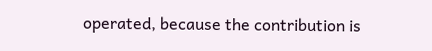operated, because the contribution is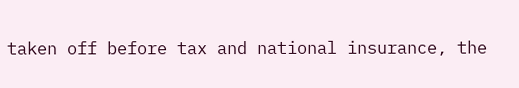taken off before tax and national insurance, the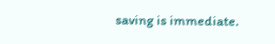saving is immediate.